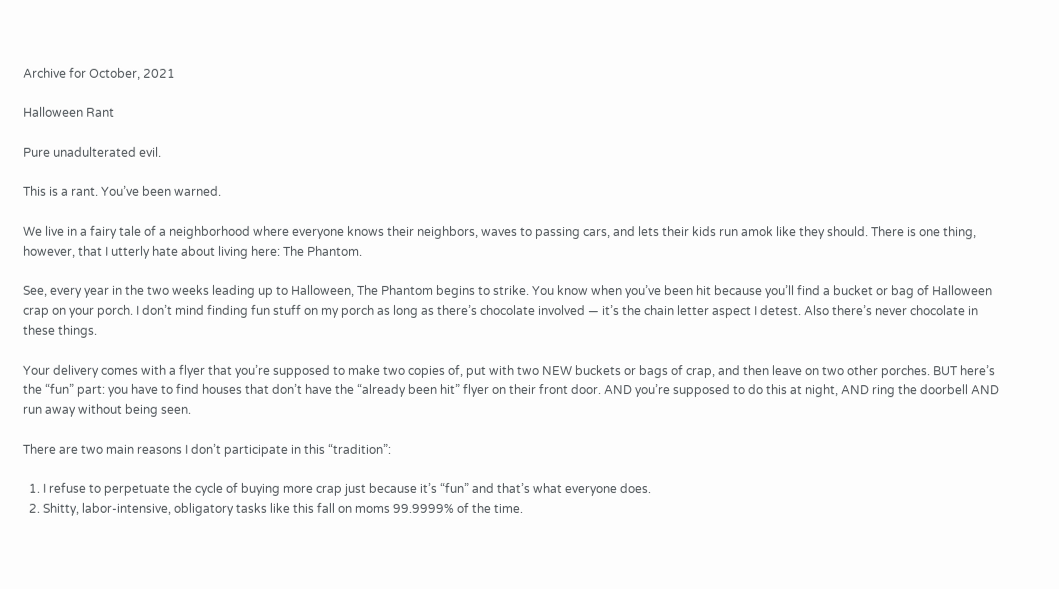Archive for October, 2021

Halloween Rant

Pure unadulterated evil.

This is a rant. You’ve been warned.

We live in a fairy tale of a neighborhood where everyone knows their neighbors, waves to passing cars, and lets their kids run amok like they should. There is one thing, however, that I utterly hate about living here: The Phantom.

See, every year in the two weeks leading up to Halloween, The Phantom begins to strike. You know when you’ve been hit because you’ll find a bucket or bag of Halloween crap on your porch. I don’t mind finding fun stuff on my porch as long as there’s chocolate involved — it’s the chain letter aspect I detest. Also there’s never chocolate in these things.

Your delivery comes with a flyer that you’re supposed to make two copies of, put with two NEW buckets or bags of crap, and then leave on two other porches. BUT here’s the “fun” part: you have to find houses that don’t have the “already been hit” flyer on their front door. AND you’re supposed to do this at night, AND ring the doorbell AND run away without being seen.

There are two main reasons I don’t participate in this “tradition”:

  1. I refuse to perpetuate the cycle of buying more crap just because it’s “fun” and that’s what everyone does.
  2. Shitty, labor-intensive, obligatory tasks like this fall on moms 99.9999% of the time.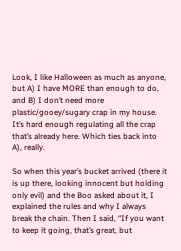Look, I like Halloween as much as anyone, but A) I have MORE than enough to do, and B) I don’t need more plastic/gooey/sugary crap in my house. It’s hard enough regulating all the crap that’s already here. Which ties back into A), really.

So when this year’s bucket arrived (there it is up there, looking innocent but holding only evil) and the Boo asked about it, I explained the rules and why I always break the chain. Then I said, “If you want to keep it going, that’s great, but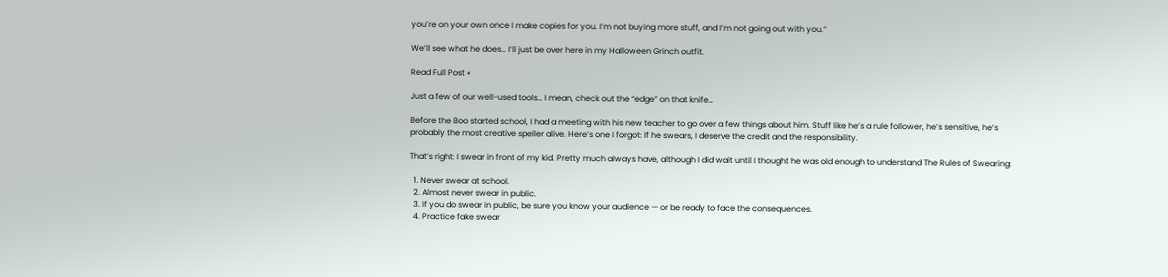you’re on your own once I make copies for you. I’m not buying more stuff, and I’m not going out with you.”

We’ll see what he does… I’ll just be over here in my Halloween Grinch outfit.

Read Full Post »

Just a few of our well-used tools… I mean, check out the “edge” on that knife…

Before the Boo started school, I had a meeting with his new teacher to go over a few things about him. Stuff like he’s a rule follower, he’s sensitive, he’s probably the most creative speller alive. Here’s one I forgot: If he swears, I deserve the credit and the responsibility.

That’s right: I swear in front of my kid. Pretty much always have, although I did wait until I thought he was old enough to understand The Rules of Swearing:

  1. Never swear at school.
  2. Almost never swear in public.
  3. If you do swear in public, be sure you know your audience — or be ready to face the consequences.
  4. Practice fake swear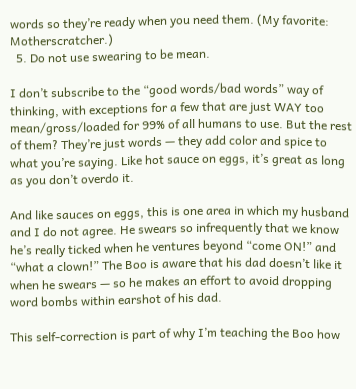words so they’re ready when you need them. (My favorite: Motherscratcher.)
  5. Do not use swearing to be mean.

I don’t subscribe to the “good words/bad words” way of thinking, with exceptions for a few that are just WAY too mean/gross/loaded for 99% of all humans to use. But the rest of them? They’re just words — they add color and spice to what you’re saying. Like hot sauce on eggs, it’s great as long as you don’t overdo it.

And like sauces on eggs, this is one area in which my husband and I do not agree. He swears so infrequently that we know he’s really ticked when he ventures beyond “come ON!” and “what a clown!” The Boo is aware that his dad doesn’t like it when he swears — so he makes an effort to avoid dropping word bombs within earshot of his dad.

This self-correction is part of why I’m teaching the Boo how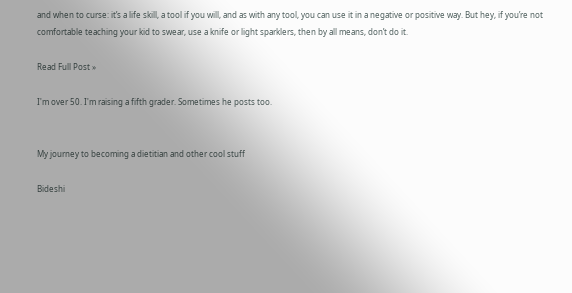and when to curse: it’s a life skill, a tool if you will, and as with any tool, you can use it in a negative or positive way. But hey, if you’re not comfortable teaching your kid to swear, use a knife or light sparklers, then by all means, don’t do it.

Read Full Post »

I'm over 50. I'm raising a fifth grader. Sometimes he posts too.


My journey to becoming a dietitian and other cool stuff

Bideshi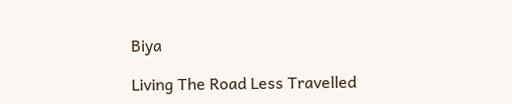Biya

Living The Road Less Travelled